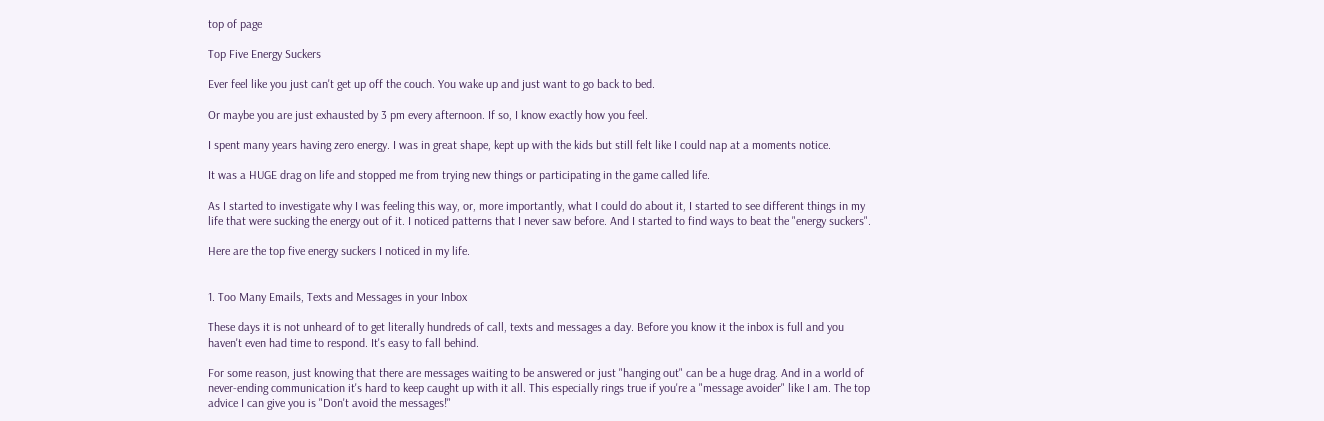top of page

Top Five Energy Suckers

Ever feel like you just can't get up off the couch. You wake up and just want to go back to bed.

Or maybe you are just exhausted by 3 pm every afternoon. If so, I know exactly how you feel.

I spent many years having zero energy. I was in great shape, kept up with the kids but still felt like I could nap at a moments notice.

It was a HUGE drag on life and stopped me from trying new things or participating in the game called life.

As I started to investigate why I was feeling this way, or, more importantly, what I could do about it, I started to see different things in my life that were sucking the energy out of it. I noticed patterns that I never saw before. And I started to find ways to beat the "energy suckers".

Here are the top five energy suckers I noticed in my life.


1. Too Many Emails, Texts and Messages in your Inbox

These days it is not unheard of to get literally hundreds of call, texts and messages a day. Before you know it the inbox is full and you haven't even had time to respond. It's easy to fall behind.

For some reason, just knowing that there are messages waiting to be answered or just "hanging out" can be a huge drag. And in a world of never-ending communication it's hard to keep caught up with it all. This especially rings true if you're a "message avoider" like I am. The top advice I can give you is "Don't avoid the messages!"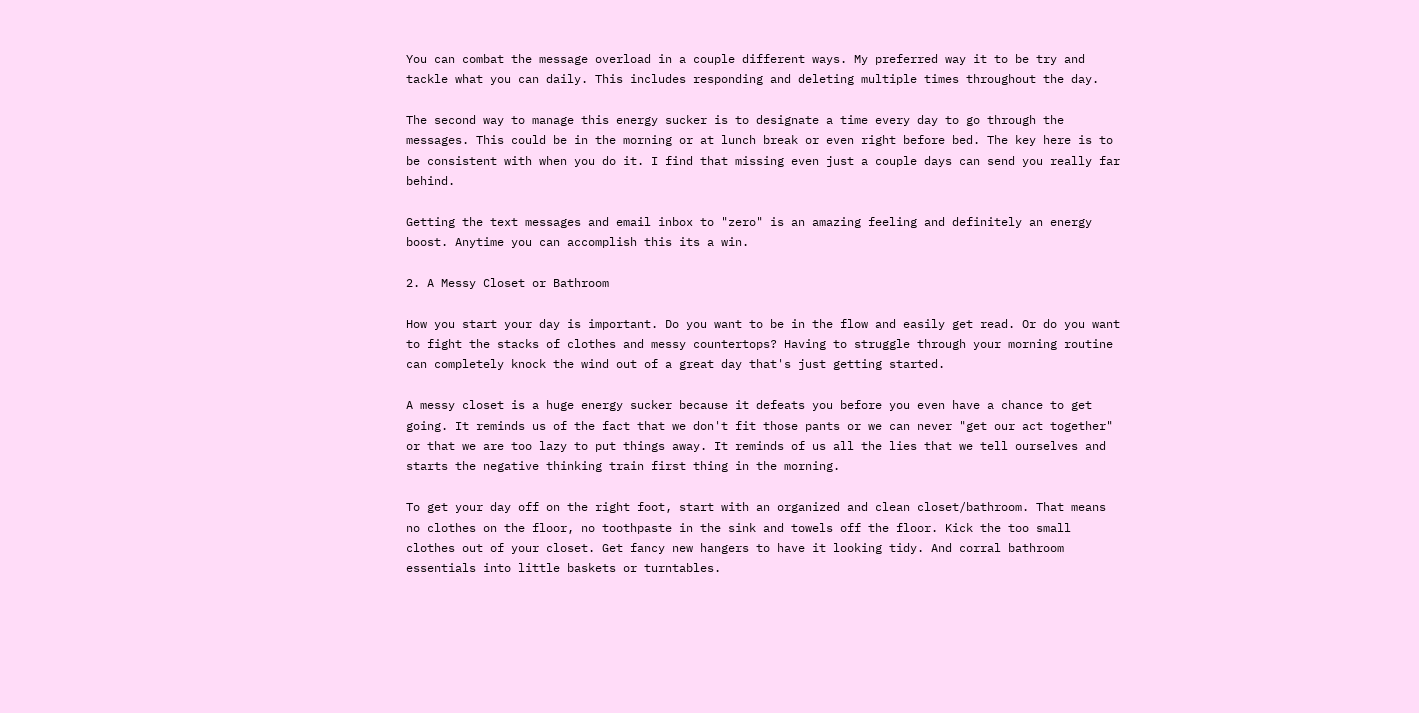You can combat the message overload in a couple different ways. My preferred way it to be try and tackle what you can daily. This includes responding and deleting multiple times throughout the day.

The second way to manage this energy sucker is to designate a time every day to go through the messages. This could be in the morning or at lunch break or even right before bed. The key here is to be consistent with when you do it. I find that missing even just a couple days can send you really far behind.

Getting the text messages and email inbox to "zero" is an amazing feeling and definitely an energy boost. Anytime you can accomplish this its a win.

2. A Messy Closet or Bathroom

How you start your day is important. Do you want to be in the flow and easily get read. Or do you want to fight the stacks of clothes and messy countertops? Having to struggle through your morning routine can completely knock the wind out of a great day that's just getting started.

A messy closet is a huge energy sucker because it defeats you before you even have a chance to get going. It reminds us of the fact that we don't fit those pants or we can never "get our act together" or that we are too lazy to put things away. It reminds of us all the lies that we tell ourselves and starts the negative thinking train first thing in the morning.

To get your day off on the right foot, start with an organized and clean closet/bathroom. That means no clothes on the floor, no toothpaste in the sink and towels off the floor. Kick the too small clothes out of your closet. Get fancy new hangers to have it looking tidy. And corral bathroom essentials into little baskets or turntables.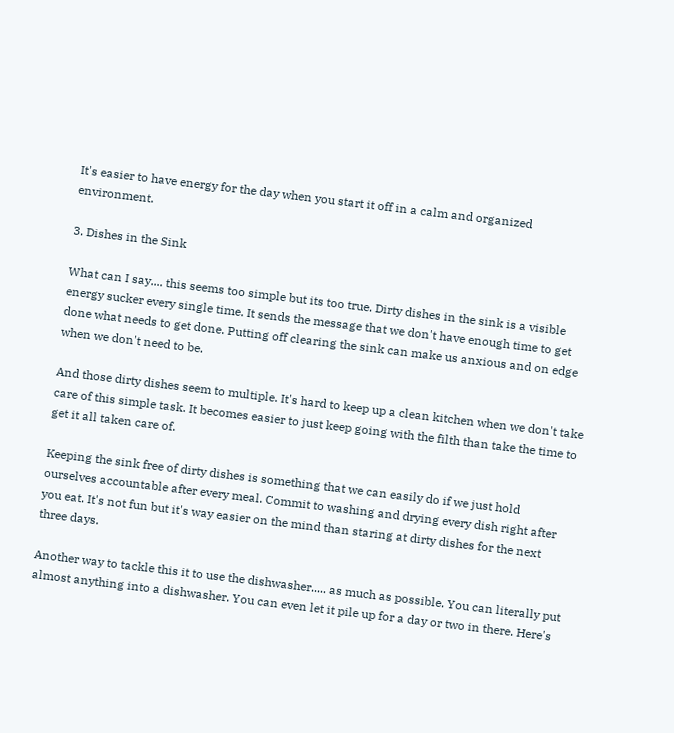It's easier to have energy for the day when you start it off in a calm and organized environment.

3. Dishes in the Sink

What can I say.... this seems too simple but its too true. Dirty dishes in the sink is a visible energy sucker every single time. It sends the message that we don't have enough time to get done what needs to get done. Putting off clearing the sink can make us anxious and on edge when we don't need to be.

And those dirty dishes seem to multiple. It's hard to keep up a clean kitchen when we don't take care of this simple task. It becomes easier to just keep going with the filth than take the time to get it all taken care of.

Keeping the sink free of dirty dishes is something that we can easily do if we just hold ourselves accountable after every meal. Commit to washing and drying every dish right after you eat. It's not fun but it's way easier on the mind than staring at dirty dishes for the next three days.

Another way to tackle this it to use the dishwasher..... as much as possible. You can literally put almost anything into a dishwasher. You can even let it pile up for a day or two in there. Here's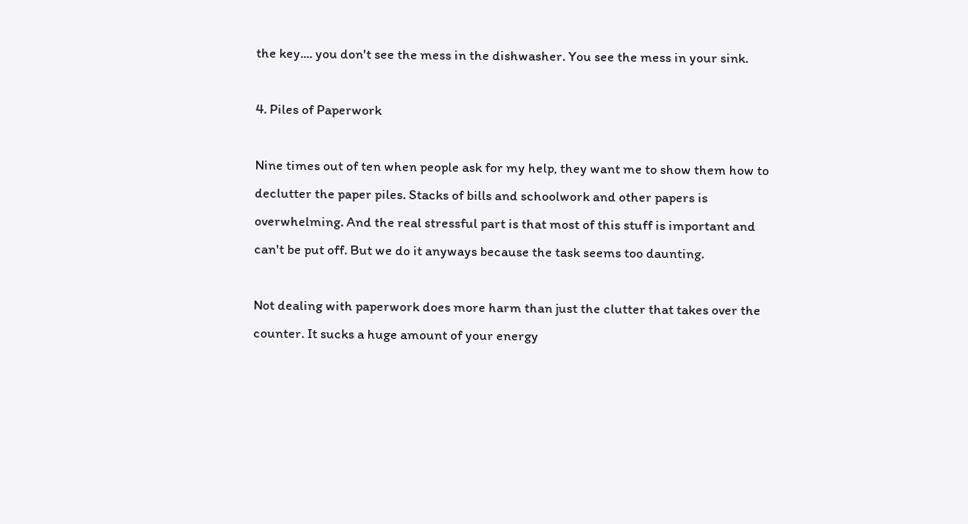the key.... you don't see the mess in the dishwasher. You see the mess in your sink.

4. Piles of Paperwork

Nine times out of ten when people ask for my help, they want me to show them how to declutter the paper piles. Stacks of bills and schoolwork and other papers is overwhelming. And the real stressful part is that most of this stuff is important and can't be put off. But we do it anyways because the task seems too daunting.

Not dealing with paperwork does more harm than just the clutter that takes over the counter. It sucks a huge amount of your energy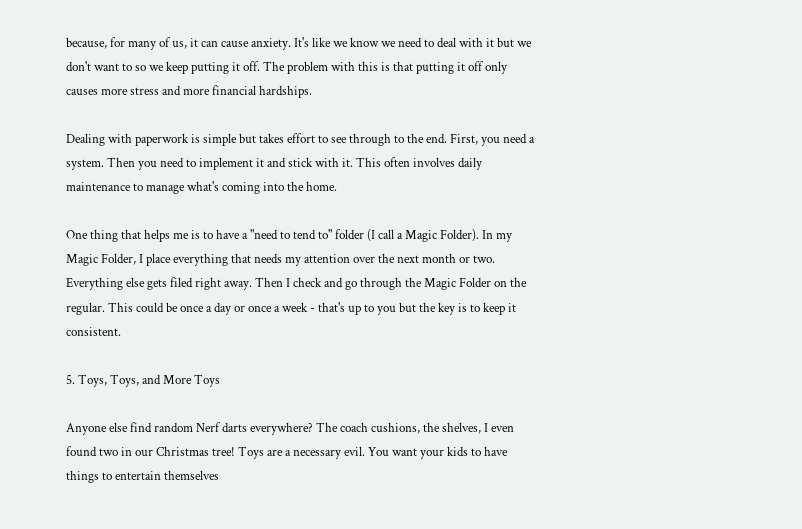because, for many of us, it can cause anxiety. It's like we know we need to deal with it but we don't want to so we keep putting it off. The problem with this is that putting it off only causes more stress and more financial hardships.

Dealing with paperwork is simple but takes effort to see through to the end. First, you need a system. Then you need to implement it and stick with it. This often involves daily maintenance to manage what's coming into the home.

One thing that helps me is to have a "need to tend to" folder (I call a Magic Folder). In my Magic Folder, I place everything that needs my attention over the next month or two. Everything else gets filed right away. Then I check and go through the Magic Folder on the regular. This could be once a day or once a week - that's up to you but the key is to keep it consistent.

5. Toys, Toys, and More Toys

Anyone else find random Nerf darts everywhere? The coach cushions, the shelves, I even found two in our Christmas tree! Toys are a necessary evil. You want your kids to have things to entertain themselves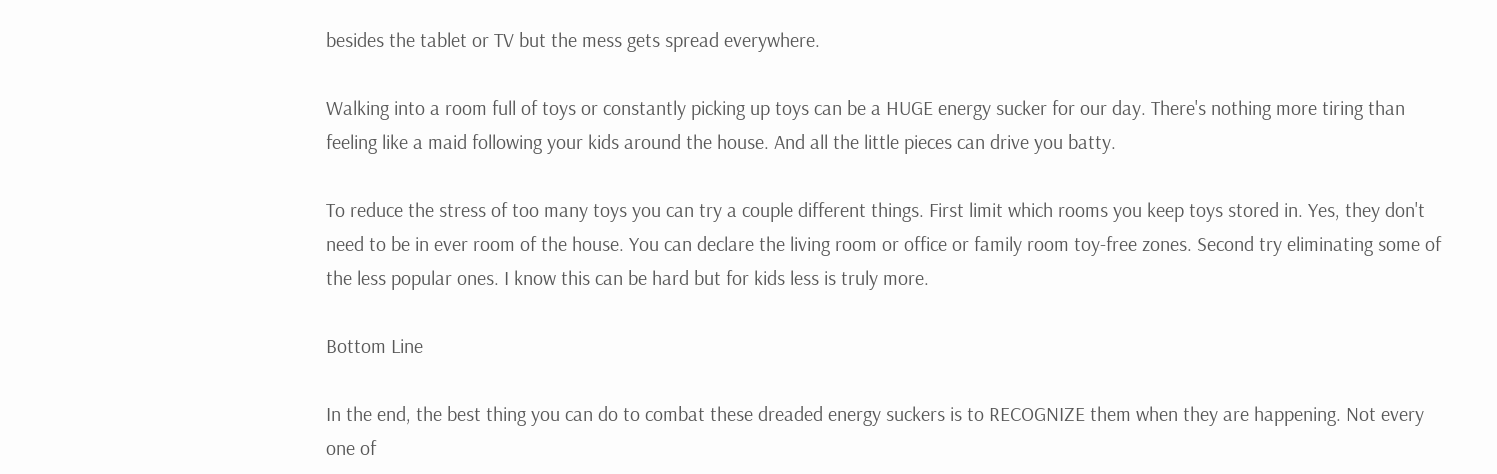besides the tablet or TV but the mess gets spread everywhere.

Walking into a room full of toys or constantly picking up toys can be a HUGE energy sucker for our day. There's nothing more tiring than feeling like a maid following your kids around the house. And all the little pieces can drive you batty.

To reduce the stress of too many toys you can try a couple different things. First limit which rooms you keep toys stored in. Yes, they don't need to be in ever room of the house. You can declare the living room or office or family room toy-free zones. Second try eliminating some of the less popular ones. I know this can be hard but for kids less is truly more.

Bottom Line

In the end, the best thing you can do to combat these dreaded energy suckers is to RECOGNIZE them when they are happening. Not every one of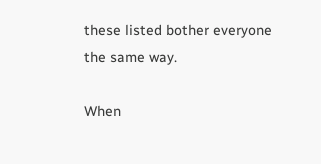these listed bother everyone the same way.

When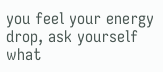you feel your energy drop, ask yourself what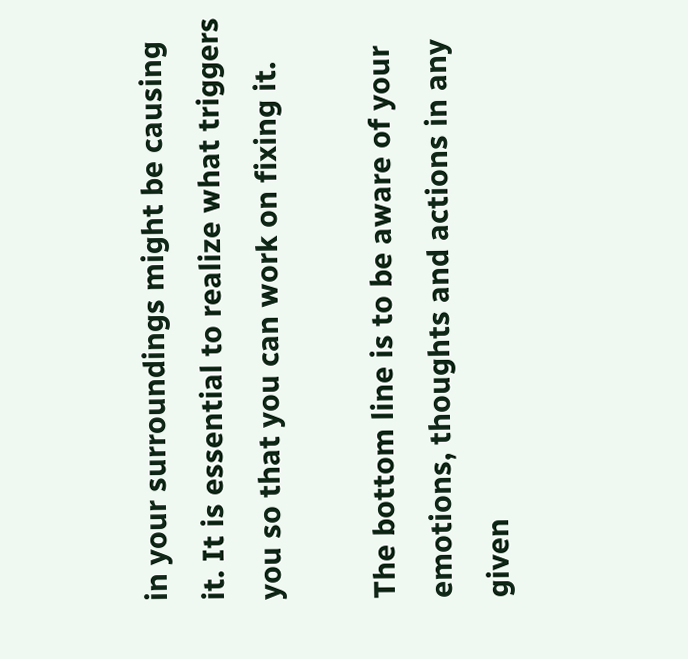in your surroundings might be causing it. It is essential to realize what triggers you so that you can work on fixing it.

The bottom line is to be aware of your emotions, thoughts and actions in any given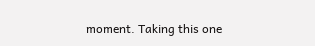moment. Taking this one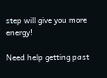step will give you more energy!

Need help getting past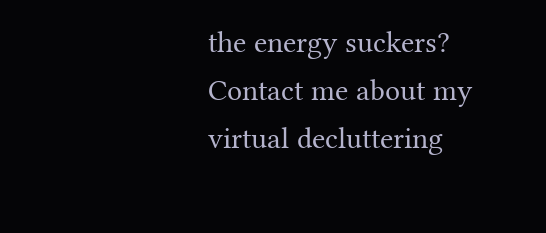the energy suckers? Contact me about my virtual decluttering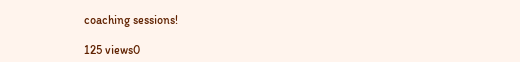coaching sessions!

125 views0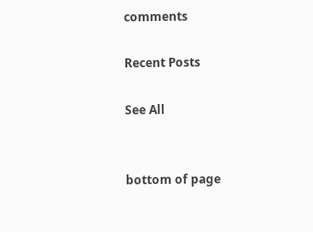comments

Recent Posts

See All


bottom of page